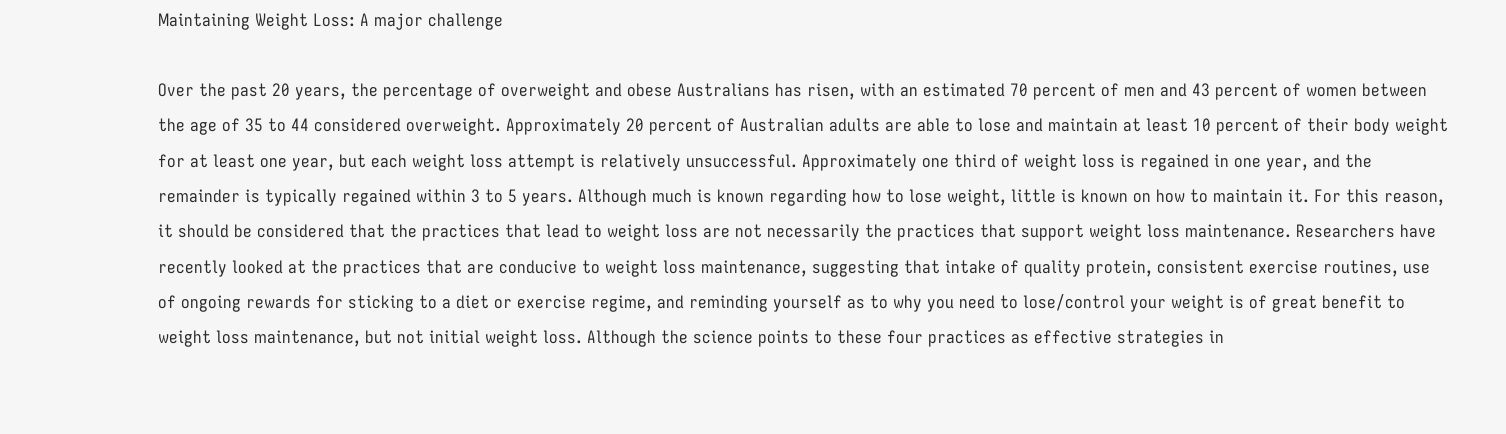Maintaining Weight Loss: A major challenge

Over the past 20 years, the percentage of overweight and obese Australians has risen, with an estimated 70 percent of men and 43 percent of women between the age of 35 to 44 considered overweight. Approximately 20 percent of Australian adults are able to lose and maintain at least 10 percent of their body weight for at least one year, but each weight loss attempt is relatively unsuccessful. Approximately one third of weight loss is regained in one year, and the remainder is typically regained within 3 to 5 years. Although much is known regarding how to lose weight, little is known on how to maintain it. For this reason, it should be considered that the practices that lead to weight loss are not necessarily the practices that support weight loss maintenance. Researchers have recently looked at the practices that are conducive to weight loss maintenance, suggesting that intake of quality protein, consistent exercise routines, use of ongoing rewards for sticking to a diet or exercise regime, and reminding yourself as to why you need to lose/control your weight is of great benefit to weight loss maintenance, but not initial weight loss. Although the science points to these four practices as effective strategies in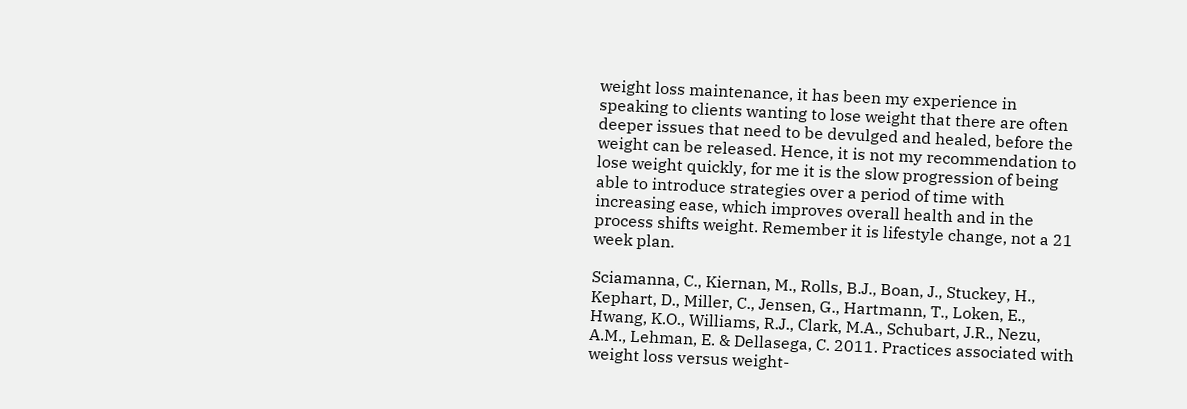weight loss maintenance, it has been my experience in speaking to clients wanting to lose weight that there are often deeper issues that need to be devulged and healed, before the weight can be released. Hence, it is not my recommendation to lose weight quickly, for me it is the slow progression of being able to introduce strategies over a period of time with increasing ease, which improves overall health and in the process shifts weight. Remember it is lifestyle change, not a 21 week plan.

Sciamanna, C., Kiernan, M., Rolls, B.J., Boan, J., Stuckey, H., Kephart, D., Miller, C., Jensen, G., Hartmann, T., Loken, E., Hwang, K.O., Williams, R.J., Clark, M.A., Schubart, J.R., Nezu, A.M., Lehman, E. & Dellasega, C. 2011. Practices associated with weight loss versus weight-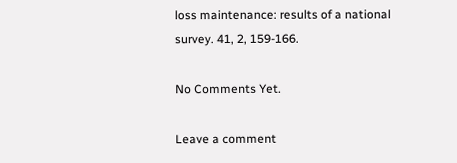loss maintenance: results of a national survey. 41, 2, 159-166.

No Comments Yet.

Leave a comment